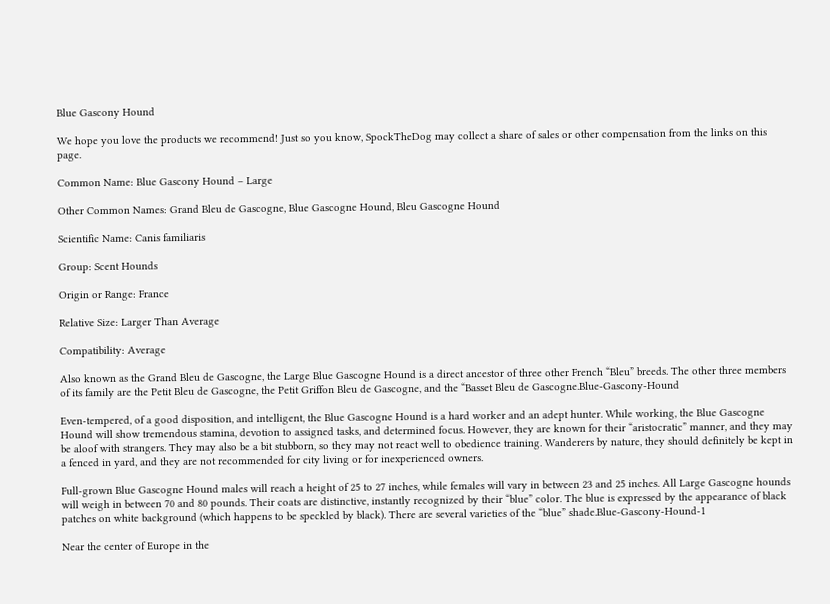Blue Gascony Hound

We hope you love the products we recommend! Just so you know, SpockTheDog may collect a share of sales or other compensation from the links on this page.

Common Name: Blue Gascony Hound – Large

Other Common Names: Grand Bleu de Gascogne, Blue Gascogne Hound, Bleu Gascogne Hound

Scientific Name: Canis familiaris

Group: Scent Hounds

Origin or Range: France

Relative Size: Larger Than Average

Compatibility: Average

Also known as the Grand Bleu de Gascogne, the Large Blue Gascogne Hound is a direct ancestor of three other French “Bleu” breeds. The other three members of its family are the Petit Bleu de Gascogne, the Petit Griffon Bleu de Gascogne, and the “Basset Bleu de Gascogne.Blue-Gascony-Hound

Even-tempered, of a good disposition, and intelligent, the Blue Gascogne Hound is a hard worker and an adept hunter. While working, the Blue Gascogne Hound will show tremendous stamina, devotion to assigned tasks, and determined focus. However, they are known for their “aristocratic” manner, and they may be aloof with strangers. They may also be a bit stubborn, so they may not react well to obedience training. Wanderers by nature, they should definitely be kept in a fenced in yard, and they are not recommended for city living or for inexperienced owners.

Full-grown Blue Gascogne Hound males will reach a height of 25 to 27 inches, while females will vary in between 23 and 25 inches. All Large Gascogne hounds will weigh in between 70 and 80 pounds. Their coats are distinctive, instantly recognized by their “blue” color. The blue is expressed by the appearance of black patches on white background (which happens to be speckled by black). There are several varieties of the “blue” shade.Blue-Gascony-Hound-1

Near the center of Europe in the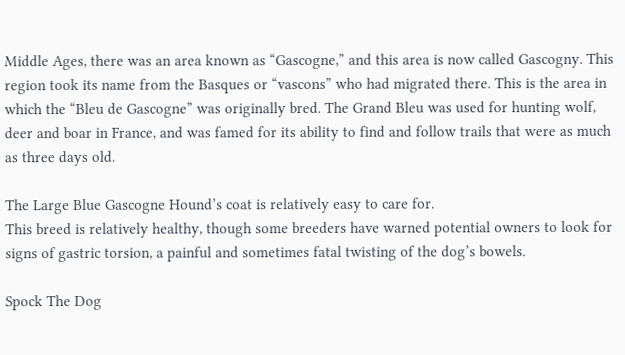Middle Ages, there was an area known as “Gascogne,” and this area is now called Gascogny. This region took its name from the Basques or “vascons” who had migrated there. This is the area in which the “Bleu de Gascogne” was originally bred. The Grand Bleu was used for hunting wolf, deer and boar in France, and was famed for its ability to find and follow trails that were as much as three days old.

The Large Blue Gascogne Hound’s coat is relatively easy to care for.
This breed is relatively healthy, though some breeders have warned potential owners to look for signs of gastric torsion, a painful and sometimes fatal twisting of the dog’s bowels.

Spock The Dog